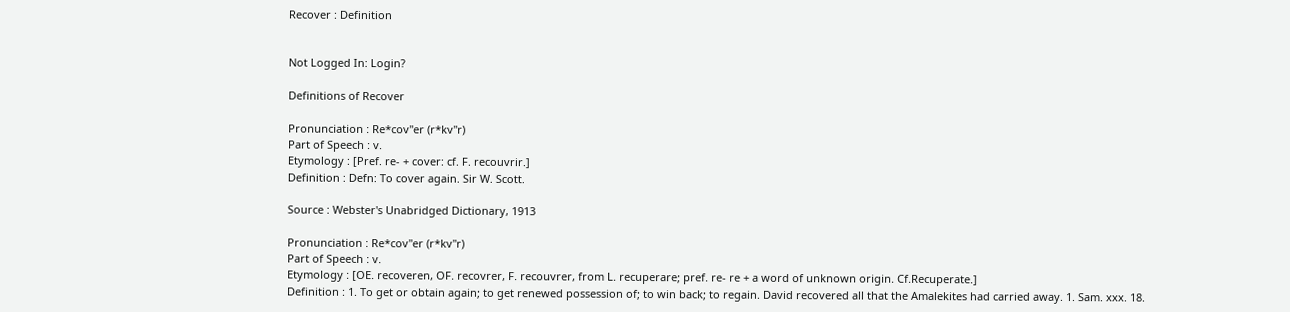Recover : Definition


Not Logged In: Login?

Definitions of Recover

Pronunciation : Re*cov"er (r*kv"r)
Part of Speech : v.
Etymology : [Pref. re- + cover: cf. F. recouvrir.]
Definition : Defn: To cover again. Sir W. Scott.

Source : Webster's Unabridged Dictionary, 1913

Pronunciation : Re*cov"er (r*kv"r)
Part of Speech : v.
Etymology : [OE. recoveren, OF. recovrer, F. recouvrer, from L. recuperare; pref. re- re + a word of unknown origin. Cf.Recuperate.]
Definition : 1. To get or obtain again; to get renewed possession of; to win back; to regain. David recovered all that the Amalekites had carried away. 1. Sam. xxx. 18.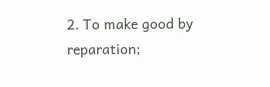2. To make good by reparation;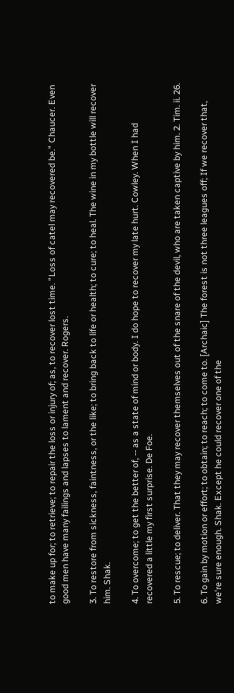to make up for; to retrieve; to repair the loss or injury of; as, to recover lost time. "Loss of catel may recovered be." Chaucer. Even good men have many failings and lapses to lament and recover. Rogers.

3. To restore from sickness, faintness, or the like; to bring back to life or health; to cure; to heal. The wine in my bottle will recover him. Shak.

4. To overcome; to get the better of, -- as a state of mind or body. I do hope to recover my late hurt. Cowley. When I had recovered a little my first surprise. De Foe.

5. To rescue; to deliver. That they may recover themselves out of the snare of the devil, who are taken captive by him. 2. Tim. ii. 26.

6. To gain by motion or effort; to obtain; to reach; to come to. [Archaic] The forest is not three leagues off; If we recover that, we're sure enough. Shak. Except he could recover one of the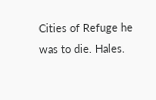Cities of Refuge he was to die. Hales.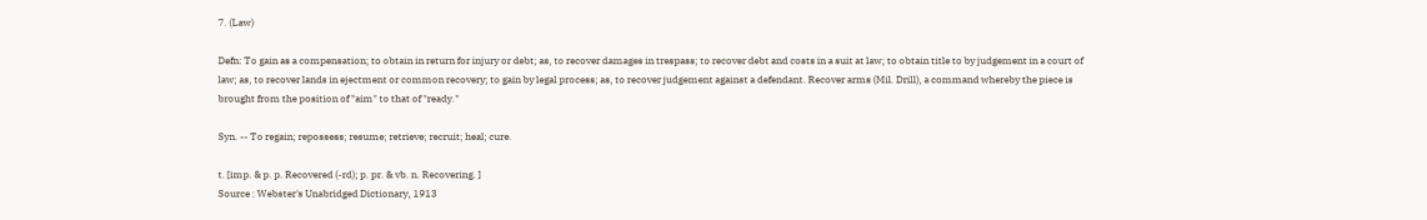7. (Law)

Defn: To gain as a compensation; to obtain in return for injury or debt; as, to recover damages in trespass; to recover debt and costs in a suit at law; to obtain title to by judgement in a court of law; as, to recover lands in ejectment or common recovery; to gain by legal process; as, to recover judgement against a defendant. Recover arms (Mil. Drill), a command whereby the piece is brought from the position of "aim" to that of "ready."

Syn. -- To regain; repossess; resume; retrieve; recruit; heal; cure.

t. [imp. & p. p. Recovered (-rd); p. pr. & vb. n. Recovering. ]
Source : Webster's Unabridged Dictionary, 1913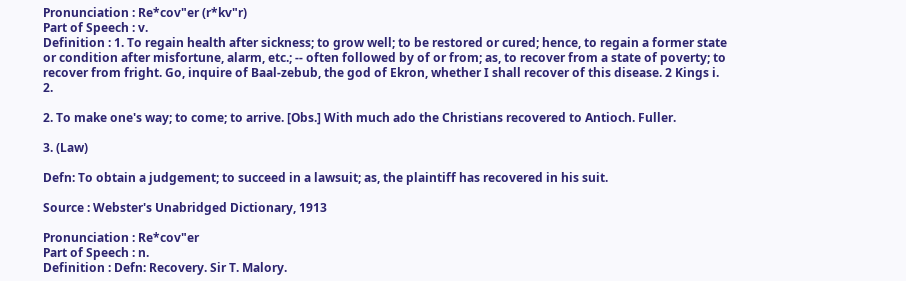Pronunciation : Re*cov"er (r*kv"r)
Part of Speech : v.
Definition : 1. To regain health after sickness; to grow well; to be restored or cured; hence, to regain a former state or condition after misfortune, alarm, etc.; -- often followed by of or from; as, to recover from a state of poverty; to recover from fright. Go, inquire of Baal-zebub, the god of Ekron, whether I shall recover of this disease. 2 Kings i. 2.

2. To make one's way; to come; to arrive. [Obs.] With much ado the Christians recovered to Antioch. Fuller.

3. (Law)

Defn: To obtain a judgement; to succeed in a lawsuit; as, the plaintiff has recovered in his suit.

Source : Webster's Unabridged Dictionary, 1913

Pronunciation : Re*cov"er
Part of Speech : n.
Definition : Defn: Recovery. Sir T. Malory.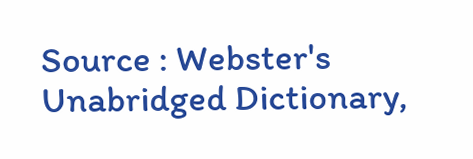Source : Webster's Unabridged Dictionary,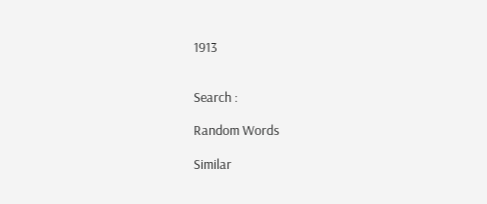1913


Search :

Random Words

Similar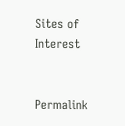Sites of Interest


Permalink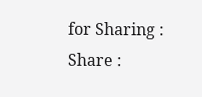for Sharing :
Share :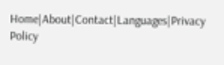Home|About|Contact|Languages|Privacy Policy